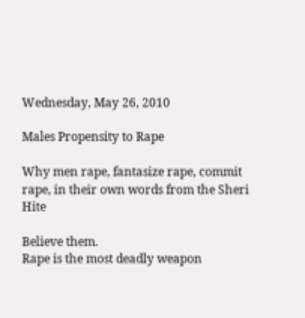Wednesday, May 26, 2010

Males Propensity to Rape

Why men rape, fantasize rape, commit rape, in their own words from the Sheri Hite

Believe them.
Rape is the most deadly weapon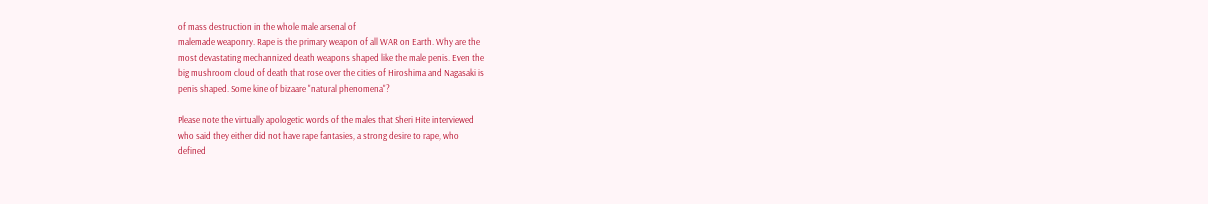of mass destruction in the whole male arsenal of
malemade weaponry. Rape is the primary weapon of all WAR on Earth. Why are the
most devastating mechannized death weapons shaped like the male penis. Even the
big mushroom cloud of death that rose over the cities of Hiroshima and Nagasaki is
penis shaped. Some kine of bizaare "natural phenomena"?

Please note the virtually apologetic words of the males that Sheri Hite interviewed
who said they either did not have rape fantasies, a strong desire to rape, who
defined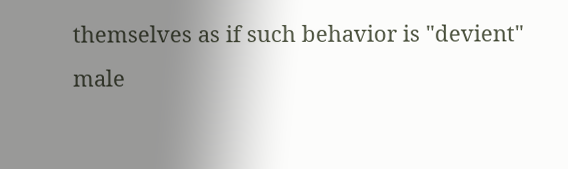themselves as if such behavior is "devient" male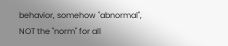behavior, somehow "abnormal",
NOT the "norm" for all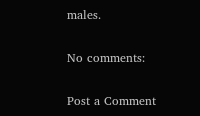males.

No comments:

Post a Comment